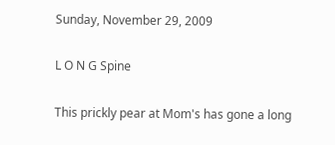Sunday, November 29, 2009

L O N G Spine

This prickly pear at Mom's has gone a long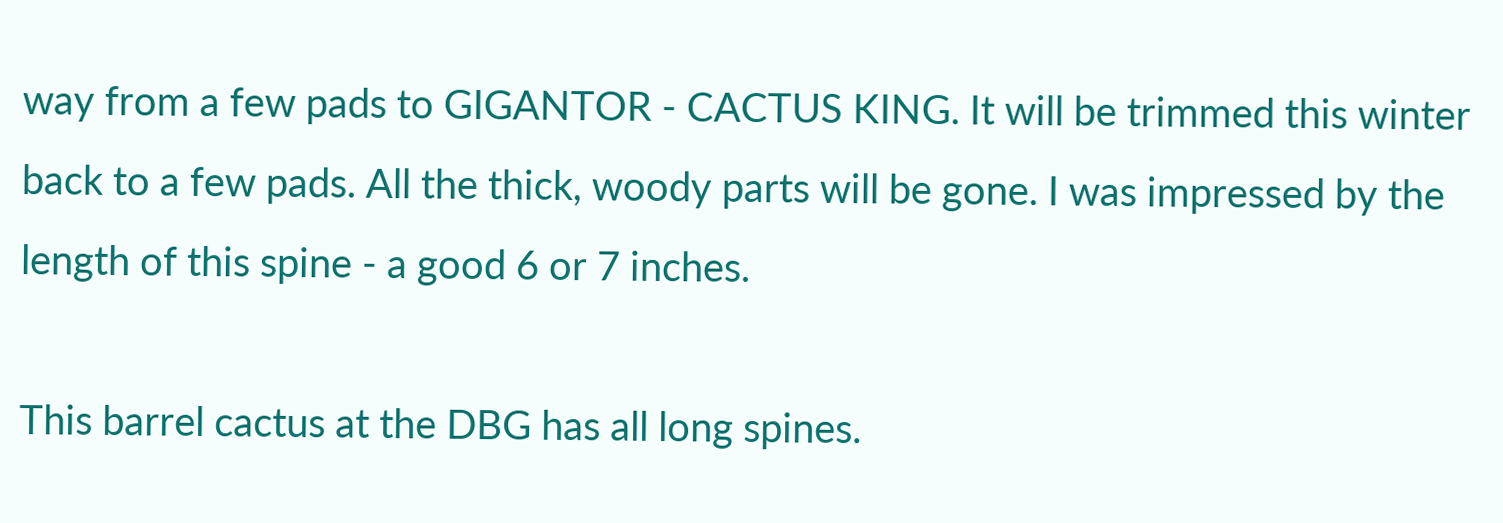way from a few pads to GIGANTOR - CACTUS KING. It will be trimmed this winter back to a few pads. All the thick, woody parts will be gone. I was impressed by the length of this spine - a good 6 or 7 inches.

This barrel cactus at the DBG has all long spines.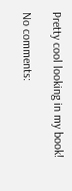Pretty cool looking in my book!

No comments: